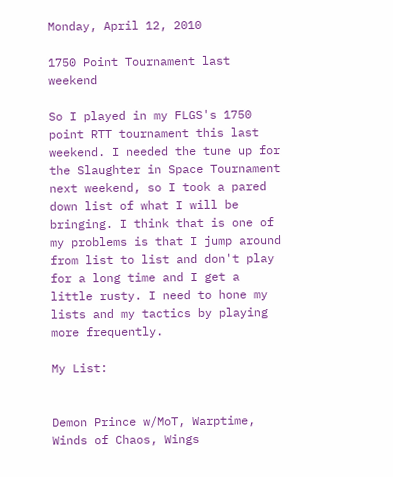Monday, April 12, 2010

1750 Point Tournament last weekend

So I played in my FLGS's 1750 point RTT tournament this last weekend. I needed the tune up for the Slaughter in Space Tournament next weekend, so I took a pared down list of what I will be bringing. I think that is one of my problems is that I jump around from list to list and don't play for a long time and I get a little rusty. I need to hone my lists and my tactics by playing more frequently.

My List:


Demon Prince w/MoT, Warptime, Winds of Chaos, Wings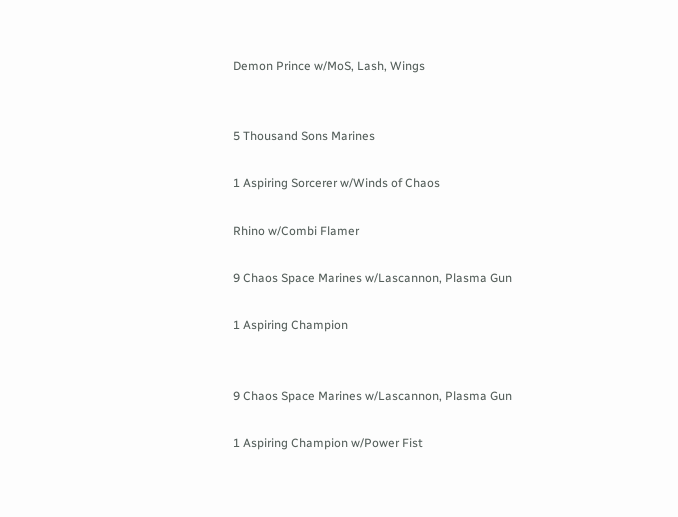Demon Prince w/MoS, Lash, Wings


5 Thousand Sons Marines

1 Aspiring Sorcerer w/Winds of Chaos

Rhino w/Combi Flamer

9 Chaos Space Marines w/Lascannon, Plasma Gun

1 Aspiring Champion


9 Chaos Space Marines w/Lascannon, Plasma Gun

1 Aspiring Champion w/Power Fist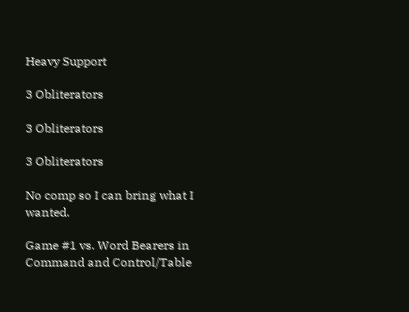Heavy Support

3 Obliterators

3 Obliterators

3 Obliterators

No comp so I can bring what I wanted.

Game #1 vs. Word Bearers in Command and Control/Table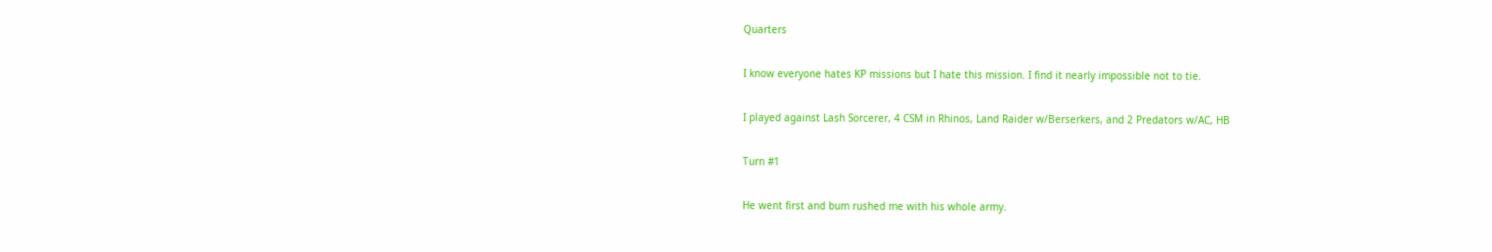Quarters

I know everyone hates KP missions but I hate this mission. I find it nearly impossible not to tie.

I played against Lash Sorcerer, 4 CSM in Rhinos, Land Raider w/Berserkers, and 2 Predators w/AC, HB

Turn #1

He went first and bum rushed me with his whole army.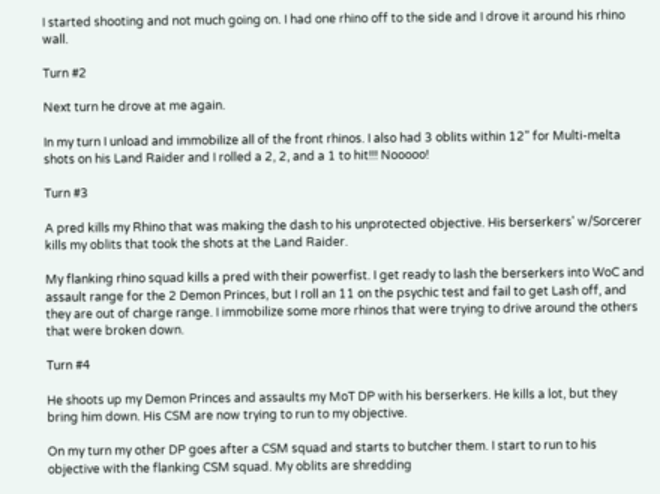I started shooting and not much going on. I had one rhino off to the side and I drove it around his rhino wall.

Turn #2

Next turn he drove at me again.

In my turn I unload and immobilize all of the front rhinos. I also had 3 oblits within 12" for Multi-melta shots on his Land Raider and I rolled a 2, 2, and a 1 to hit!!! Nooooo!

Turn #3

A pred kills my Rhino that was making the dash to his unprotected objective. His berserkers' w/Sorcerer kills my oblits that took the shots at the Land Raider.

My flanking rhino squad kills a pred with their powerfist. I get ready to lash the berserkers into WoC and assault range for the 2 Demon Princes, but I roll an 11 on the psychic test and fail to get Lash off, and they are out of charge range. I immobilize some more rhinos that were trying to drive around the others that were broken down.

Turn #4

He shoots up my Demon Princes and assaults my MoT DP with his berserkers. He kills a lot, but they bring him down. His CSM are now trying to run to my objective.

On my turn my other DP goes after a CSM squad and starts to butcher them. I start to run to his objective with the flanking CSM squad. My oblits are shredding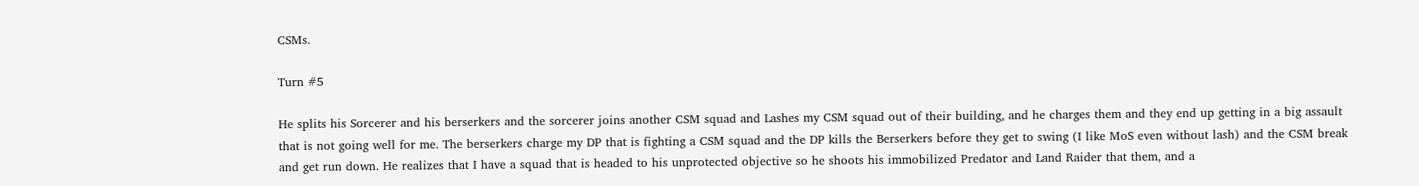CSMs.

Turn #5

He splits his Sorcerer and his berserkers and the sorcerer joins another CSM squad and Lashes my CSM squad out of their building, and he charges them and they end up getting in a big assault that is not going well for me. The berserkers charge my DP that is fighting a CSM squad and the DP kills the Berserkers before they get to swing (I like MoS even without lash) and the CSM break and get run down. He realizes that I have a squad that is headed to his unprotected objective so he shoots his immobilized Predator and Land Raider that them, and a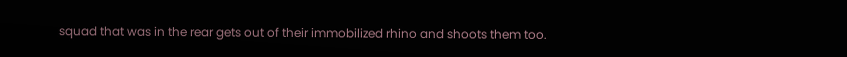squad that was in the rear gets out of their immobilized rhino and shoots them too.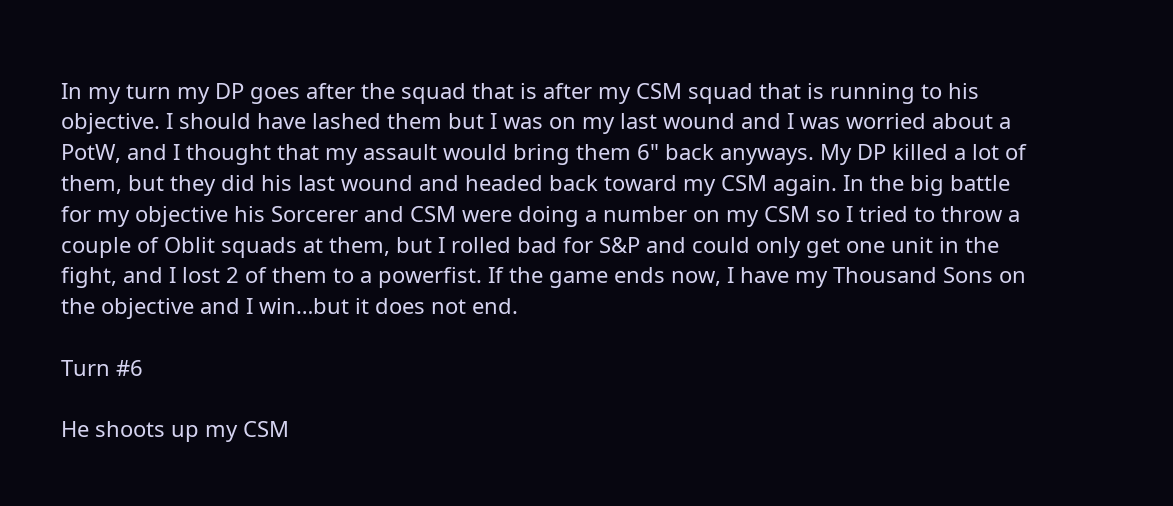In my turn my DP goes after the squad that is after my CSM squad that is running to his objective. I should have lashed them but I was on my last wound and I was worried about a PotW, and I thought that my assault would bring them 6" back anyways. My DP killed a lot of them, but they did his last wound and headed back toward my CSM again. In the big battle for my objective his Sorcerer and CSM were doing a number on my CSM so I tried to throw a couple of Oblit squads at them, but I rolled bad for S&P and could only get one unit in the fight, and I lost 2 of them to a powerfist. If the game ends now, I have my Thousand Sons on the objective and I win…but it does not end.

Turn #6

He shoots up my CSM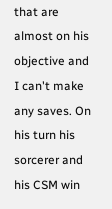that are almost on his objective and I can't make any saves. On his turn his sorcerer and his CSM win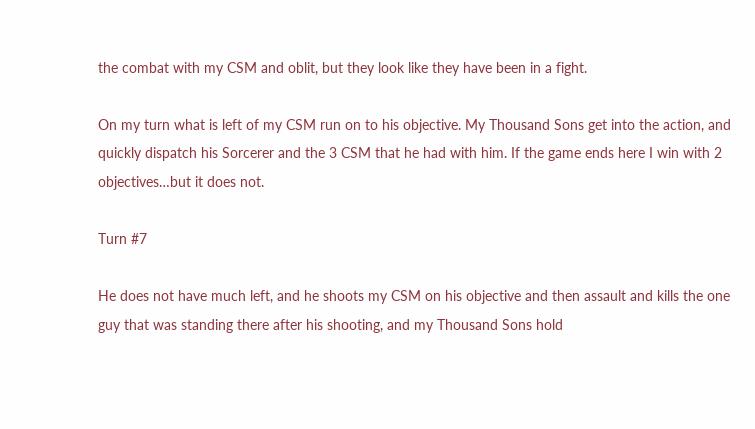the combat with my CSM and oblit, but they look like they have been in a fight.

On my turn what is left of my CSM run on to his objective. My Thousand Sons get into the action, and quickly dispatch his Sorcerer and the 3 CSM that he had with him. If the game ends here I win with 2 objectives…but it does not.

Turn #7

He does not have much left, and he shoots my CSM on his objective and then assault and kills the one guy that was standing there after his shooting, and my Thousand Sons hold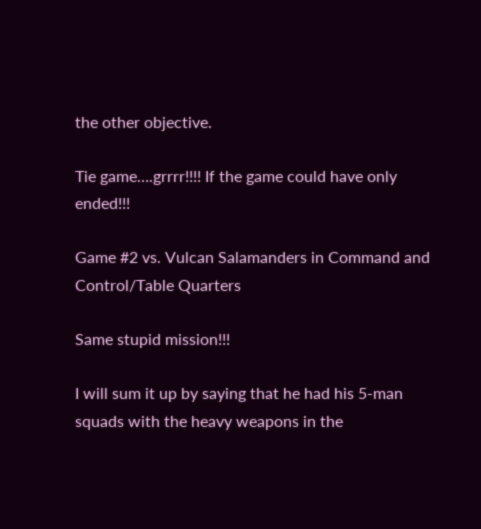the other objective.

Tie game….grrrr!!!! If the game could have only ended!!!

Game #2 vs. Vulcan Salamanders in Command and Control/Table Quarters

Same stupid mission!!!

I will sum it up by saying that he had his 5-man squads with the heavy weapons in the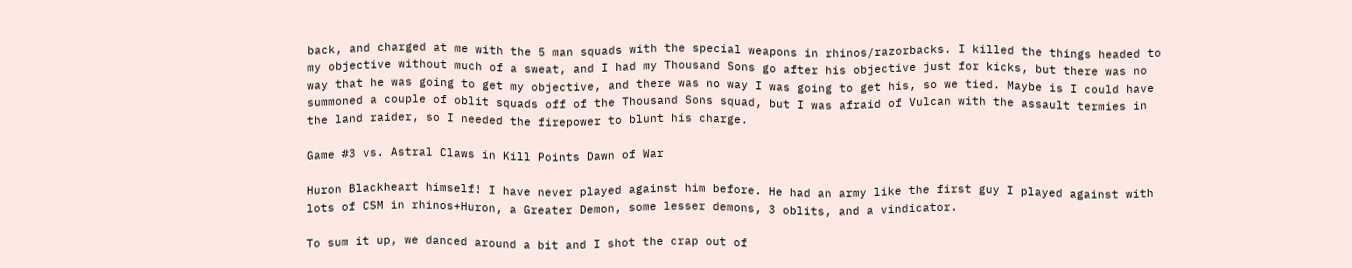back, and charged at me with the 5 man squads with the special weapons in rhinos/razorbacks. I killed the things headed to my objective without much of a sweat, and I had my Thousand Sons go after his objective just for kicks, but there was no way that he was going to get my objective, and there was no way I was going to get his, so we tied. Maybe is I could have summoned a couple of oblit squads off of the Thousand Sons squad, but I was afraid of Vulcan with the assault termies in the land raider, so I needed the firepower to blunt his charge.

Game #3 vs. Astral Claws in Kill Points Dawn of War

Huron Blackheart himself! I have never played against him before. He had an army like the first guy I played against with lots of CSM in rhinos+Huron, a Greater Demon, some lesser demons, 3 oblits, and a vindicator.

To sum it up, we danced around a bit and I shot the crap out of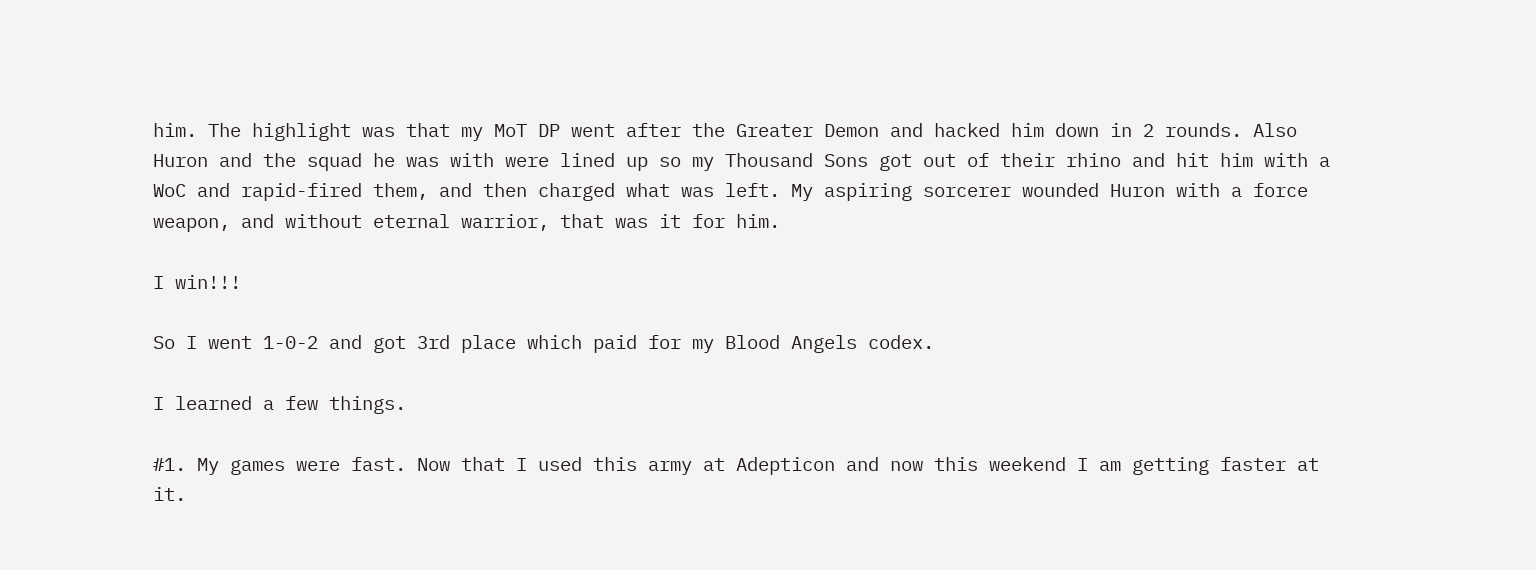him. The highlight was that my MoT DP went after the Greater Demon and hacked him down in 2 rounds. Also Huron and the squad he was with were lined up so my Thousand Sons got out of their rhino and hit him with a WoC and rapid-fired them, and then charged what was left. My aspiring sorcerer wounded Huron with a force weapon, and without eternal warrior, that was it for him.

I win!!!

So I went 1-0-2 and got 3rd place which paid for my Blood Angels codex.

I learned a few things.

#1. My games were fast. Now that I used this army at Adepticon and now this weekend I am getting faster at it.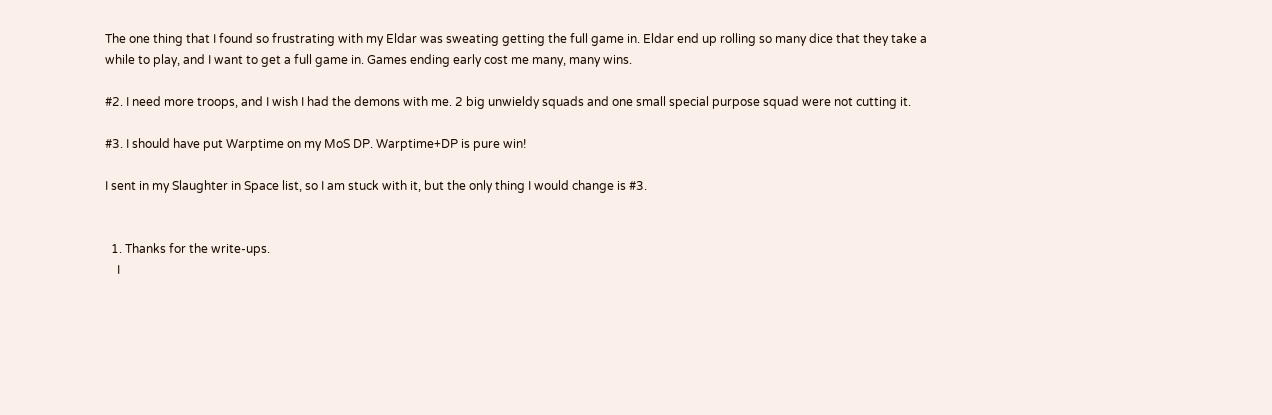The one thing that I found so frustrating with my Eldar was sweating getting the full game in. Eldar end up rolling so many dice that they take a while to play, and I want to get a full game in. Games ending early cost me many, many wins.

#2. I need more troops, and I wish I had the demons with me. 2 big unwieldy squads and one small special purpose squad were not cutting it.

#3. I should have put Warptime on my MoS DP. Warptime+DP is pure win!

I sent in my Slaughter in Space list, so I am stuck with it, but the only thing I would change is #3.


  1. Thanks for the write-ups.
    I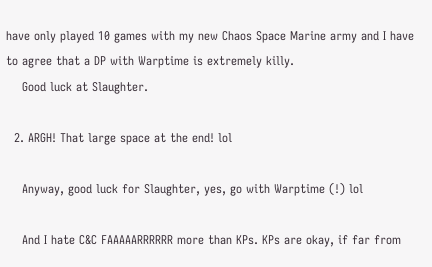have only played 10 games with my new Chaos Space Marine army and I have to agree that a DP with Warptime is extremely killy.
    Good luck at Slaughter.

  2. ARGH! That large space at the end! lol

    Anyway, good luck for Slaughter, yes, go with Warptime (!) lol

    And I hate C&C FAAAAARRRRRR more than KPs. KPs are okay, if far from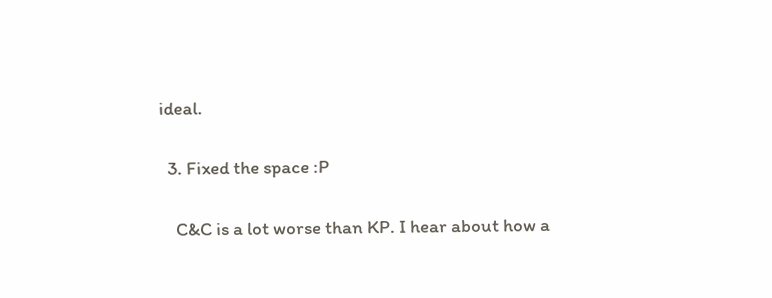ideal.

  3. Fixed the space :P

    C&C is a lot worse than KP. I hear about how a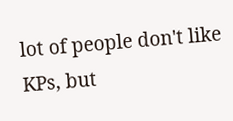lot of people don't like KPs, but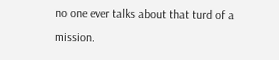no one ever talks about that turd of a mission.